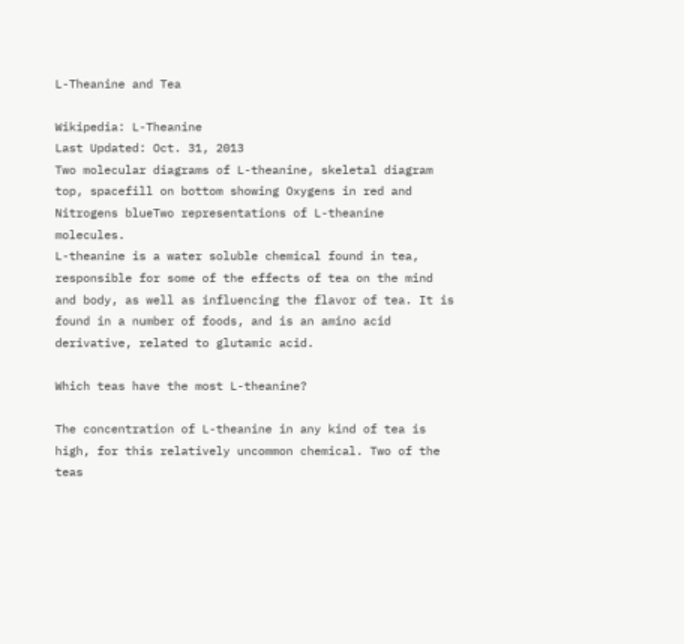L-Theanine and Tea

Wikipedia: L-Theanine
Last Updated: Oct. 31, 2013
Two molecular diagrams of L-theanine, skeletal diagram top, spacefill on bottom showing Oxygens in red and Nitrogens blueTwo representations of L-theanine molecules.
L-theanine is a water soluble chemical found in tea, responsible for some of the effects of tea on the mind and body, as well as influencing the flavor of tea. It is found in a number of foods, and is an amino acid derivative, related to glutamic acid.

Which teas have the most L-theanine?

The concentration of L-theanine in any kind of tea is high, for this relatively uncommon chemical. Two of the teas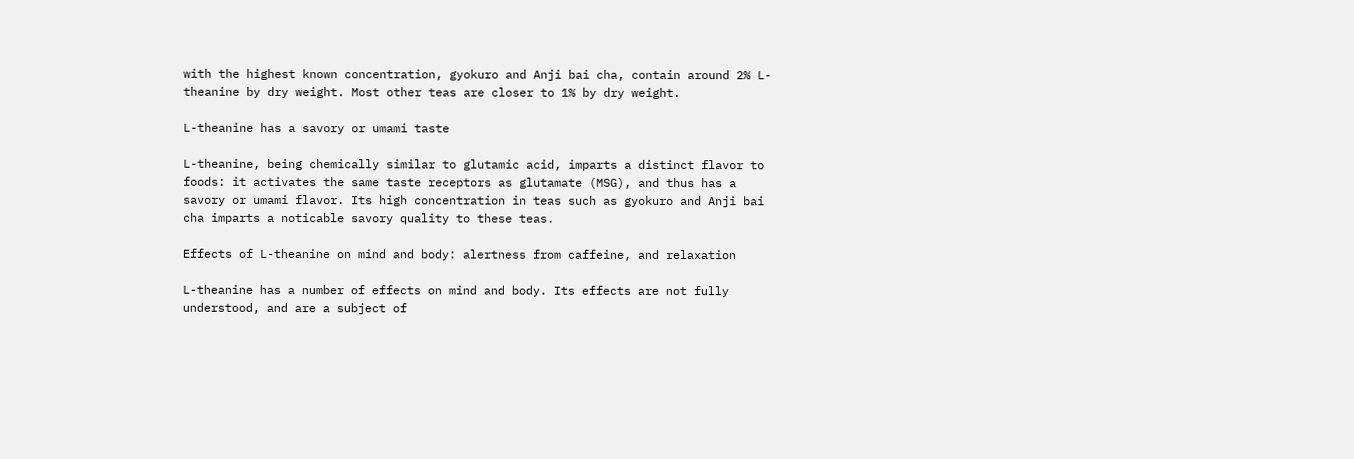with the highest known concentration, gyokuro and Anji bai cha, contain around 2% L-theanine by dry weight. Most other teas are closer to 1% by dry weight.

L-theanine has a savory or umami taste

L-theanine, being chemically similar to glutamic acid, imparts a distinct flavor to foods: it activates the same taste receptors as glutamate (MSG), and thus has a savory or umami flavor. Its high concentration in teas such as gyokuro and Anji bai cha imparts a noticable savory quality to these teas.

Effects of L-theanine on mind and body: alertness from caffeine, and relaxation

L-theanine has a number of effects on mind and body. Its effects are not fully understood, and are a subject of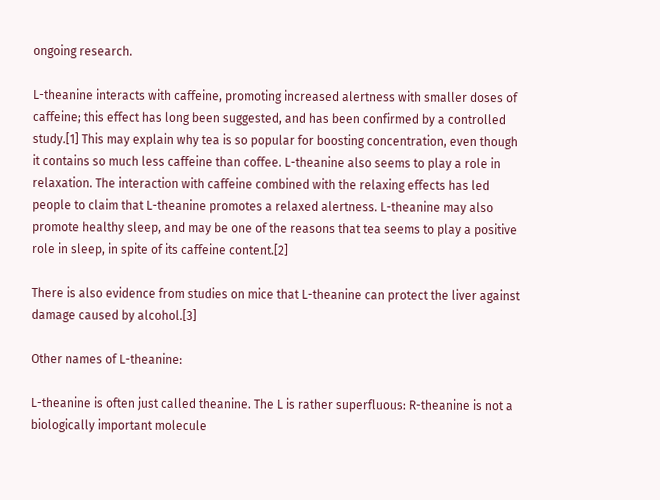ongoing research.

L-theanine interacts with caffeine, promoting increased alertness with smaller doses of caffeine; this effect has long been suggested, and has been confirmed by a controlled study.[1] This may explain why tea is so popular for boosting concentration, even though it contains so much less caffeine than coffee. L-theanine also seems to play a role in relaxation. The interaction with caffeine combined with the relaxing effects has led people to claim that L-theanine promotes a relaxed alertness. L-theanine may also promote healthy sleep, and may be one of the reasons that tea seems to play a positive role in sleep, in spite of its caffeine content.[2]

There is also evidence from studies on mice that L-theanine can protect the liver against damage caused by alcohol.[3]

Other names of L-theanine:

L-theanine is often just called theanine. The L is rather superfluous: R-theanine is not a biologically important molecule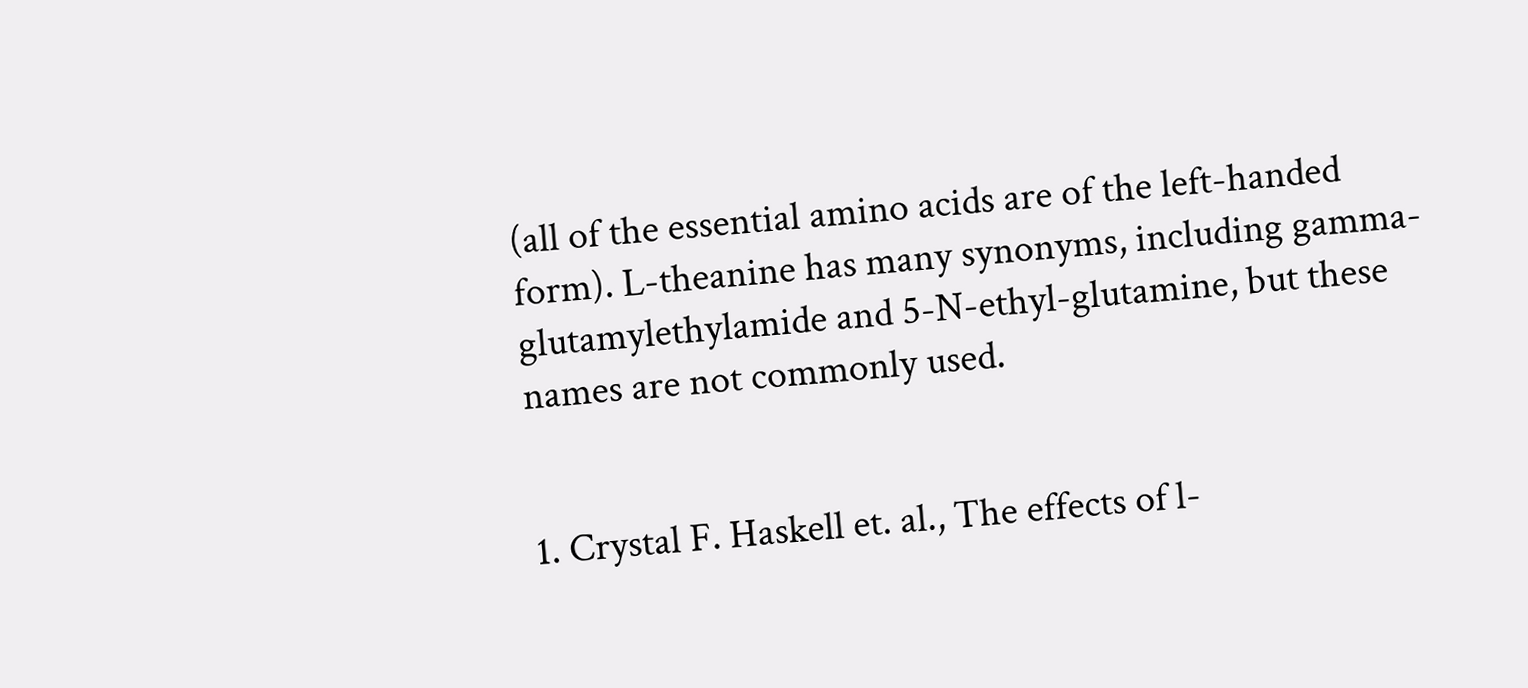(all of the essential amino acids are of the left-handed form). L-theanine has many synonyms, including gamma-glutamylethylamide and 5-N-ethyl-glutamine, but these names are not commonly used.


1. Crystal F. Haskell et. al., The effects of l-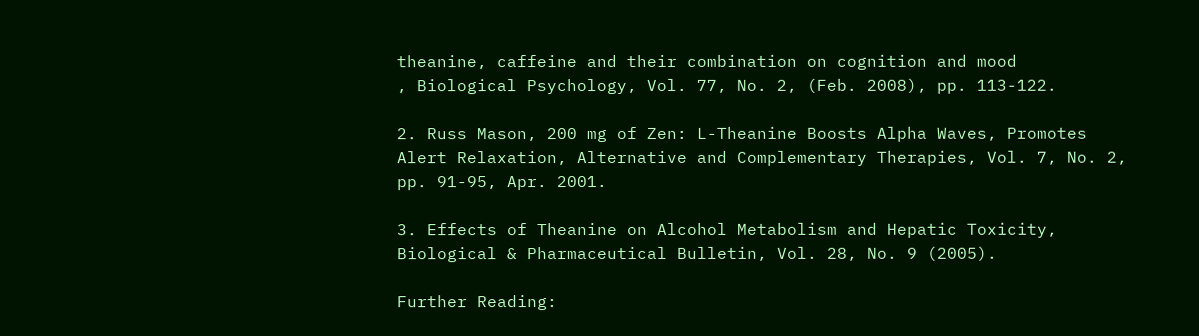theanine, caffeine and their combination on cognition and mood
, Biological Psychology, Vol. 77, No. 2, (Feb. 2008), pp. 113-122.

2. Russ Mason, 200 mg of Zen: L-Theanine Boosts Alpha Waves, Promotes Alert Relaxation, Alternative and Complementary Therapies, Vol. 7, No. 2, pp. 91-95, Apr. 2001.

3. Effects of Theanine on Alcohol Metabolism and Hepatic Toxicity, Biological & Pharmaceutical Bulletin, Vol. 28, No. 9 (2005).

Further Reading: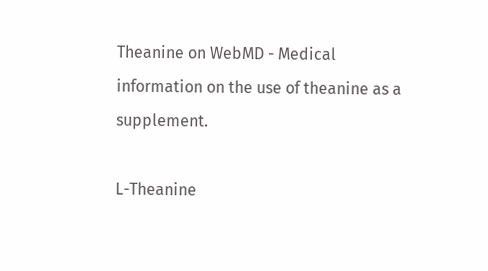Theanine on WebMD - Medical information on the use of theanine as a supplement.

L-Theanine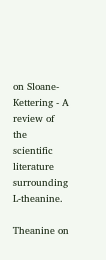on Sloane-Kettering - A review of the scientific literature surrounding L-theanine.

Theanine on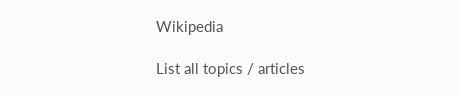Wikipedia

List all topics / articles